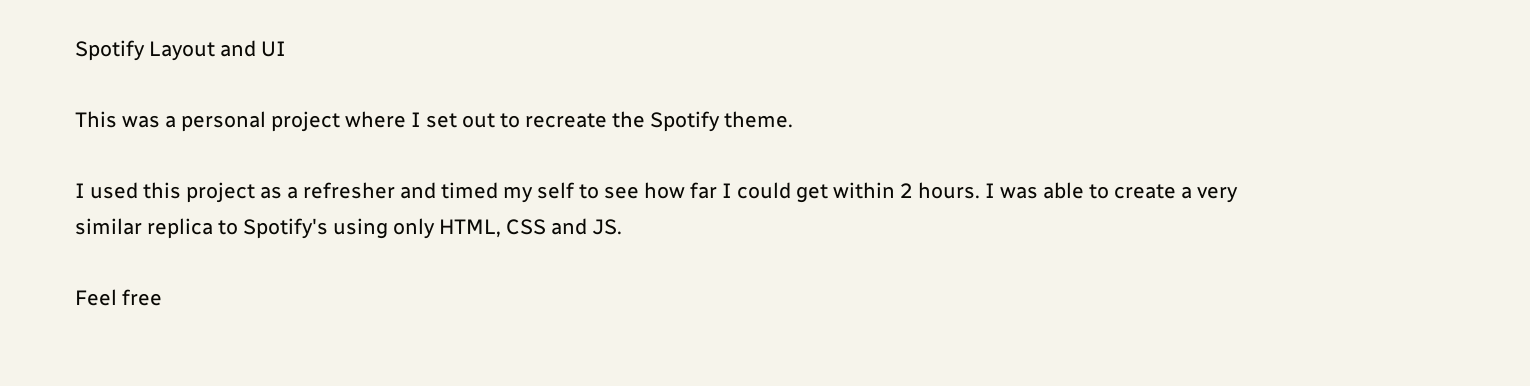Spotify Layout and UI

This was a personal project where I set out to recreate the Spotify theme.

I used this project as a refresher and timed my self to see how far I could get within 2 hours. I was able to create a very similar replica to Spotify's using only HTML, CSS and JS.

Feel free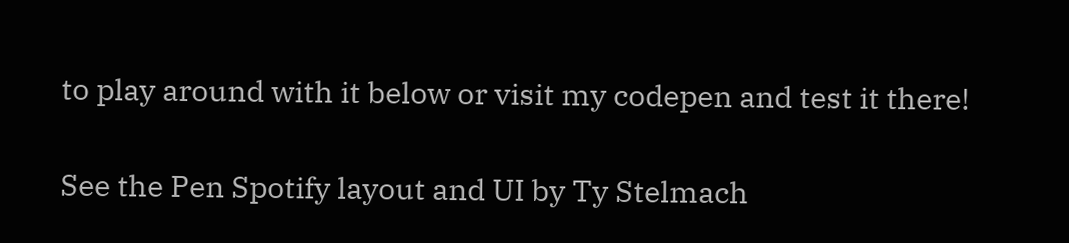to play around with it below or visit my codepen and test it there!

See the Pen Spotify layout and UI by Ty Stelmach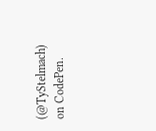(@TyStelmach) on CodePen.